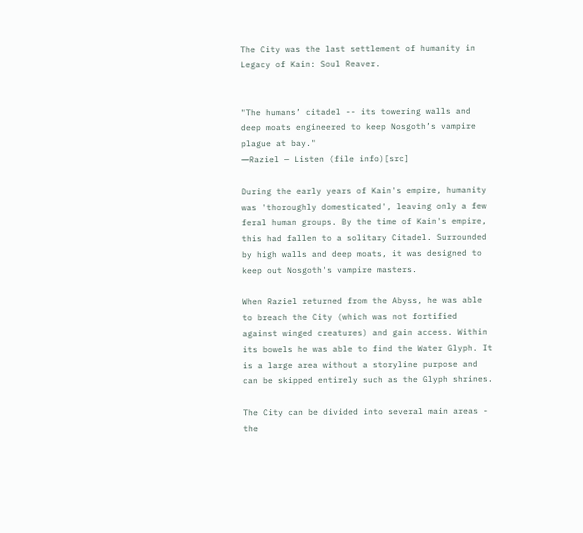The City was the last settlement of humanity in Legacy of Kain: Soul Reaver.


"The humans’ citadel -- its towering walls and deep moats engineered to keep Nosgoth’s vampire plague at bay."
―Raziel — Listen (file info)[src]

During the early years of Kain's empire, humanity was 'thoroughly domesticated', leaving only a few feral human groups. By the time of Kain's empire, this had fallen to a solitary Citadel. Surrounded by high walls and deep moats, it was designed to keep out Nosgoth's vampire masters.

When Raziel returned from the Abyss, he was able to breach the City (which was not fortified against winged creatures) and gain access. Within its bowels he was able to find the Water Glyph. It is a large area without a storyline purpose and can be skipped entirely such as the Glyph shrines.

The City can be divided into several main areas - the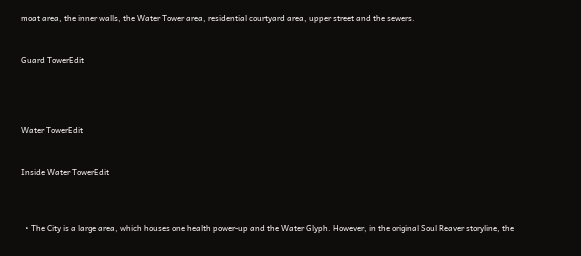moat area, the inner walls, the Water Tower area, residential courtyard area, upper street and the sewers.


Guard TowerEdit




Water TowerEdit


Inside Water TowerEdit



  • The City is a large area, which houses one health power-up and the Water Glyph. However, in the original Soul Reaver storyline, the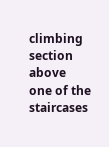climbing section above one of the staircases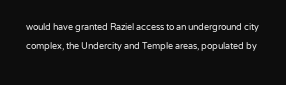would have granted Raziel access to an underground city complex, the Undercity and Temple areas, populated by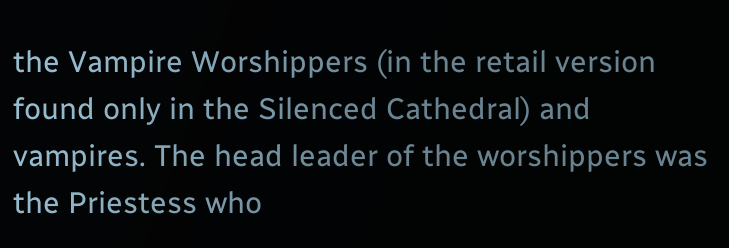the Vampire Worshippers (in the retail version found only in the Silenced Cathedral) and vampires. The head leader of the worshippers was the Priestess who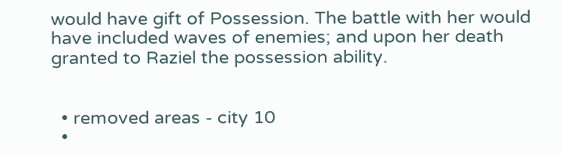would have gift of Possession. The battle with her would have included waves of enemies; and upon her death granted to Raziel the possession ability.


  • removed areas - city 10
  •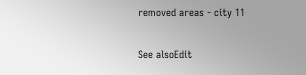removed areas - city 11


See alsoEdit